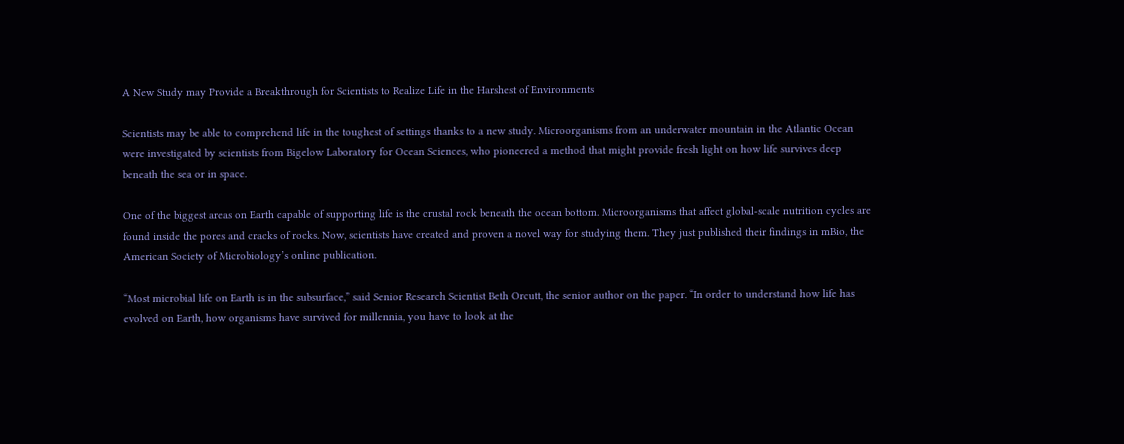A New Study may Provide a Breakthrough for Scientists to Realize Life in the Harshest of Environments

Scientists may be able to comprehend life in the toughest of settings thanks to a new study. Microorganisms from an underwater mountain in the Atlantic Ocean were investigated by scientists from Bigelow Laboratory for Ocean Sciences, who pioneered a method that might provide fresh light on how life survives deep beneath the sea or in space.

One of the biggest areas on Earth capable of supporting life is the crustal rock beneath the ocean bottom. Microorganisms that affect global-scale nutrition cycles are found inside the pores and cracks of rocks. Now, scientists have created and proven a novel way for studying them. They just published their findings in mBio, the American Society of Microbiology’s online publication.

“Most microbial life on Earth is in the subsurface,” said Senior Research Scientist Beth Orcutt, the senior author on the paper. “In order to understand how life has evolved on Earth, how organisms have survived for millennia, you have to look at the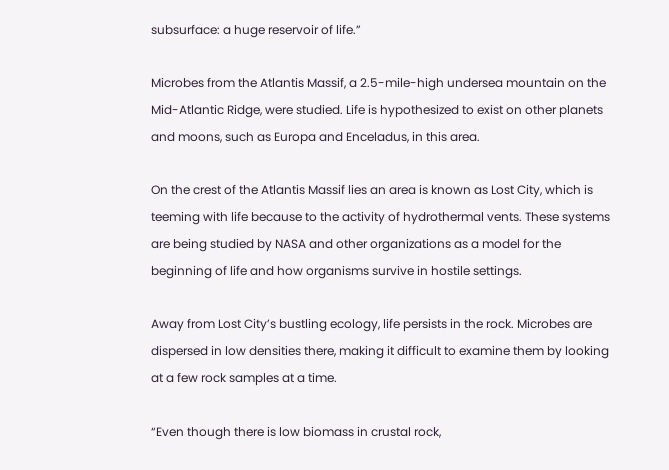subsurface: a huge reservoir of life.”

Microbes from the Atlantis Massif, a 2.5-mile-high undersea mountain on the Mid-Atlantic Ridge, were studied. Life is hypothesized to exist on other planets and moons, such as Europa and Enceladus, in this area.

On the crest of the Atlantis Massif lies an area is known as Lost City, which is teeming with life because to the activity of hydrothermal vents. These systems are being studied by NASA and other organizations as a model for the beginning of life and how organisms survive in hostile settings.

Away from Lost City’s bustling ecology, life persists in the rock. Microbes are dispersed in low densities there, making it difficult to examine them by looking at a few rock samples at a time.

“Even though there is low biomass in crustal rock,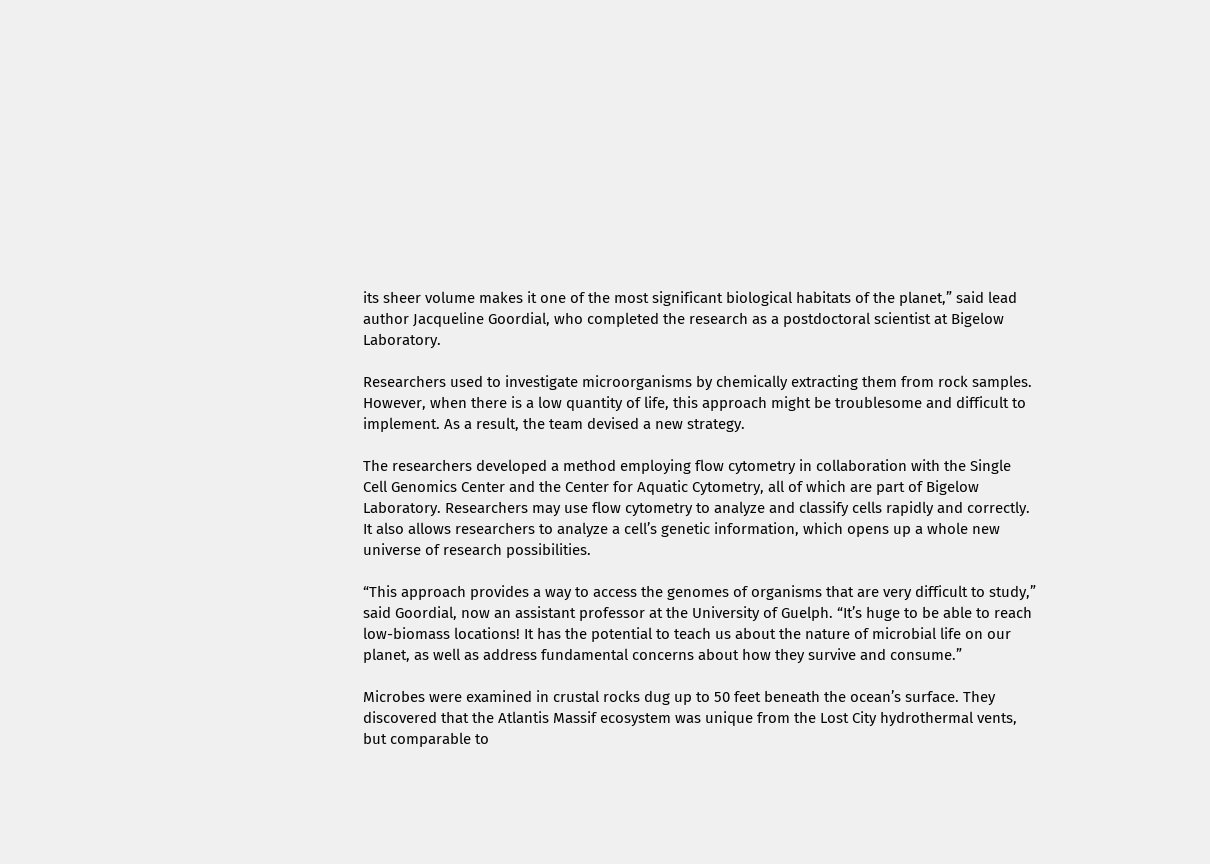its sheer volume makes it one of the most significant biological habitats of the planet,” said lead author Jacqueline Goordial, who completed the research as a postdoctoral scientist at Bigelow Laboratory.

Researchers used to investigate microorganisms by chemically extracting them from rock samples. However, when there is a low quantity of life, this approach might be troublesome and difficult to implement. As a result, the team devised a new strategy.

The researchers developed a method employing flow cytometry in collaboration with the Single Cell Genomics Center and the Center for Aquatic Cytometry, all of which are part of Bigelow Laboratory. Researchers may use flow cytometry to analyze and classify cells rapidly and correctly. It also allows researchers to analyze a cell’s genetic information, which opens up a whole new universe of research possibilities.

“This approach provides a way to access the genomes of organisms that are very difficult to study,” said Goordial, now an assistant professor at the University of Guelph. “It’s huge to be able to reach low-biomass locations! It has the potential to teach us about the nature of microbial life on our planet, as well as address fundamental concerns about how they survive and consume.”

Microbes were examined in crustal rocks dug up to 50 feet beneath the ocean’s surface. They discovered that the Atlantis Massif ecosystem was unique from the Lost City hydrothermal vents, but comparable to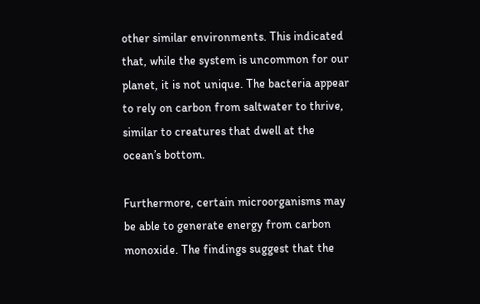other similar environments. This indicated that, while the system is uncommon for our planet, it is not unique. The bacteria appear to rely on carbon from saltwater to thrive, similar to creatures that dwell at the ocean’s bottom.

Furthermore, certain microorganisms may be able to generate energy from carbon monoxide. The findings suggest that the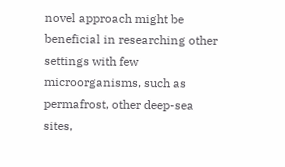novel approach might be beneficial in researching other settings with few microorganisms, such as permafrost, other deep-sea sites,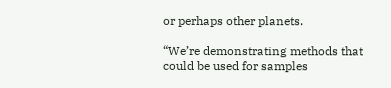or perhaps other planets.

“We’re demonstrating methods that could be used for samples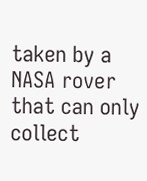taken by a NASA rover that can only collect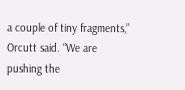a couple of tiny fragments,” Orcutt said. “We are pushing the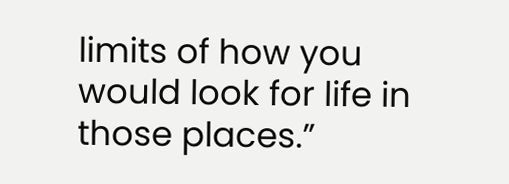limits of how you would look for life in those places.”